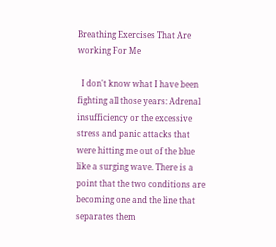Breathing Exercises That Are working For Me

  I don't know what I have been fighting all those years: Adrenal insufficiency or the excessive stress and panic attacks that were hitting me out of the blue like a surging wave. There is a point that the two conditions are becoming one and the line that separates them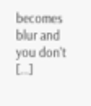becomes blur and you don't [...]